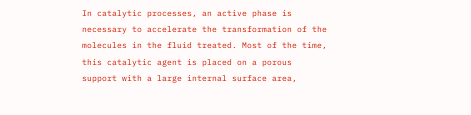In catalytic processes, an active phase is necessary to accelerate the transformation of the molecules in the fluid treated. Most of the time, this catalytic agent is placed on a porous support with a large internal surface area,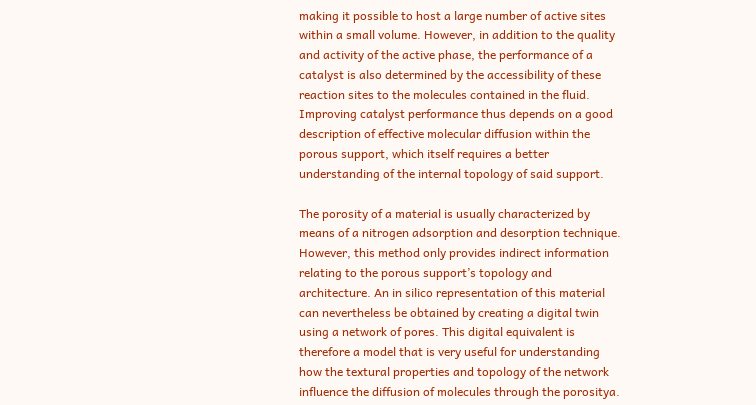making it possible to host a large number of active sites within a small volume. However, in addition to the quality and activity of the active phase, the performance of a catalyst is also determined by the accessibility of these reaction sites to the molecules contained in the fluid. Improving catalyst performance thus depends on a good description of effective molecular diffusion within the porous support, which itself requires a better understanding of the internal topology of said support.

The porosity of a material is usually characterized by means of a nitrogen adsorption and desorption technique. However, this method only provides indirect information relating to the porous support’s topology and architecture. An in silico representation of this material can nevertheless be obtained by creating a digital twin using a network of pores. This digital equivalent is therefore a model that is very useful for understanding how the textural properties and topology of the network influence the diffusion of molecules through the porositya.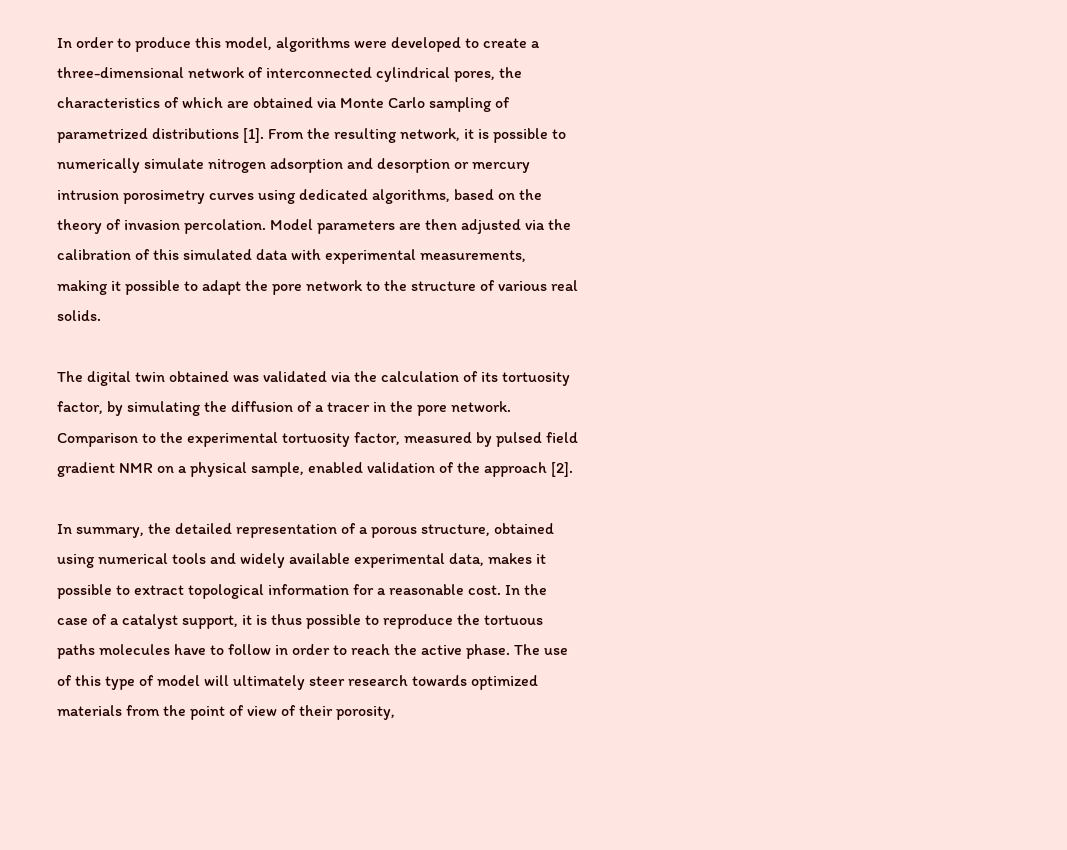In order to produce this model, algorithms were developed to create a three-dimensional network of interconnected cylindrical pores, the characteristics of which are obtained via Monte Carlo sampling of parametrized distributions [1]. From the resulting network, it is possible to numerically simulate nitrogen adsorption and desorption or mercury intrusion porosimetry curves using dedicated algorithms, based on the theory of invasion percolation. Model parameters are then adjusted via the calibration of this simulated data with experimental measurements, making it possible to adapt the pore network to the structure of various real solids.

The digital twin obtained was validated via the calculation of its tortuosity factor, by simulating the diffusion of a tracer in the pore network. Comparison to the experimental tortuosity factor, measured by pulsed field gradient NMR on a physical sample, enabled validation of the approach [2].

In summary, the detailed representation of a porous structure, obtained using numerical tools and widely available experimental data, makes it possible to extract topological information for a reasonable cost. In the case of a catalyst support, it is thus possible to reproduce the tortuous paths molecules have to follow in order to reach the active phase. The use of this type of model will ultimately steer research towards optimized materials from the point of view of their porosity,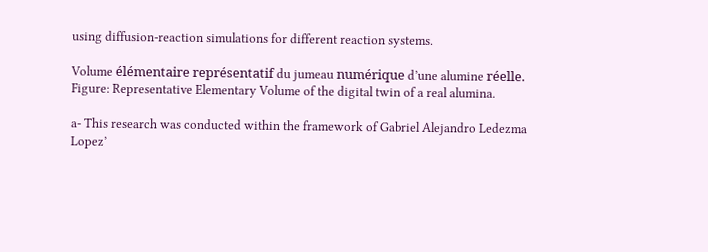using diffusion-reaction simulations for different reaction systems.

Volume élémentaire représentatif du jumeau numérique d’une alumine réelle.
Figure: Representative Elementary Volume of the digital twin of a real alumina.

a- This research was conducted within the framework of Gabriel Alejandro Ledezma Lopez’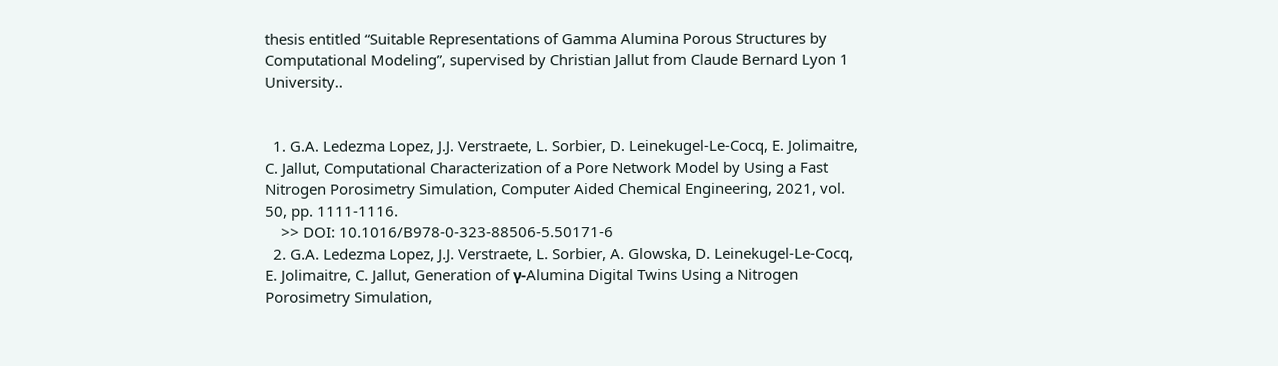thesis entitled “Suitable Representations of Gamma Alumina Porous Structures by Computational Modeling”, supervised by Christian Jallut from Claude Bernard Lyon 1 University..


  1. G.A. Ledezma Lopez, J.J. Verstraete, L. Sorbier, D. Leinekugel-Le-Cocq, E. Jolimaitre, C. Jallut, Computational Characterization of a Pore Network Model by Using a Fast Nitrogen Porosimetry Simulation, Computer Aided Chemical Engineering, 2021, vol. 50, pp. 1111-1116.
    >> DOI: 10.1016/B978-0-323-88506-5.50171-6
  2. G.A. Ledezma Lopez, J.J. Verstraete, L. Sorbier, A. Glowska, D. Leinekugel-Le-Cocq, E. Jolimaitre, C. Jallut, Generation of γ-Alumina Digital Twins Using a Nitrogen Porosimetry Simulation,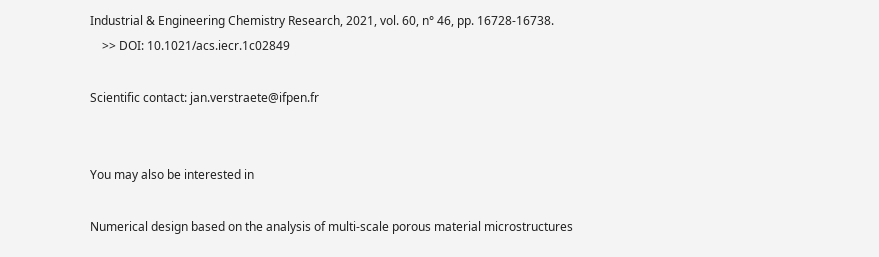Industrial & Engineering Chemistry Research, 2021, vol. 60, n° 46, pp. 16728-16738.
    >> DOI: 10.1021/acs.iecr.1c02849

Scientific contact: jan.verstraete@ifpen.fr


You may also be interested in

Numerical design based on the analysis of multi-scale porous material microstructures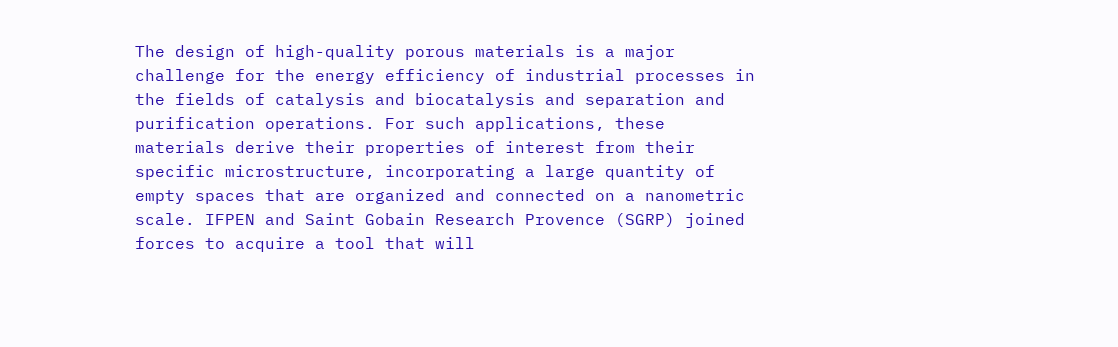The design of high-quality porous materials is a major challenge for the energy efficiency of industrial processes in the fields of catalysis and biocatalysis and separation and purification operations. For such applications, these materials derive their properties of interest from their specific microstructure, incorporating a large quantity of empty spaces that are organized and connected on a nanometric scale. IFPEN and Saint Gobain Research Provence (SGRP) joined forces to acquire a tool that will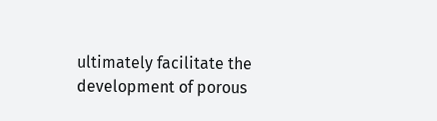ultimately facilitate the development of porous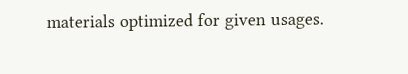materials optimized for given usages.